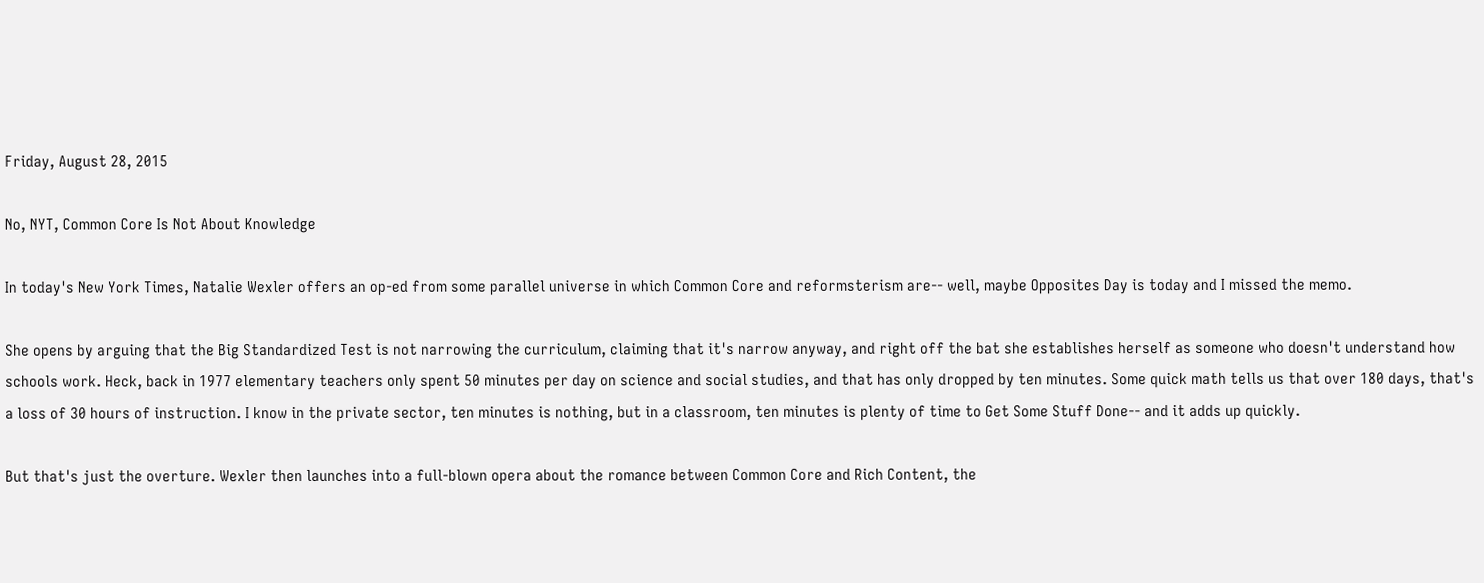Friday, August 28, 2015

No, NYT, Common Core Is Not About Knowledge

In today's New York Times, Natalie Wexler offers an op-ed from some parallel universe in which Common Core and reformsterism are-- well, maybe Opposites Day is today and I missed the memo.

She opens by arguing that the Big Standardized Test is not narrowing the curriculum, claiming that it's narrow anyway, and right off the bat she establishes herself as someone who doesn't understand how schools work. Heck, back in 1977 elementary teachers only spent 50 minutes per day on science and social studies, and that has only dropped by ten minutes. Some quick math tells us that over 180 days, that's a loss of 30 hours of instruction. I know in the private sector, ten minutes is nothing, but in a classroom, ten minutes is plenty of time to Get Some Stuff Done-- and it adds up quickly.

But that's just the overture. Wexler then launches into a full-blown opera about the romance between Common Core and Rich Content, the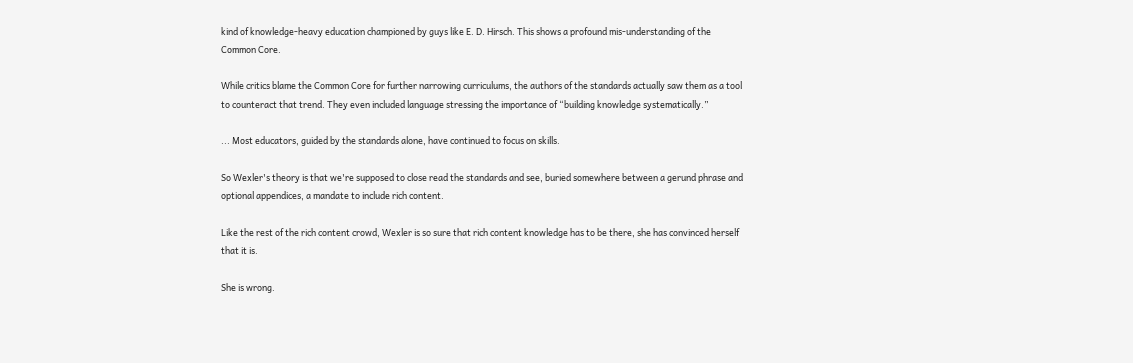kind of knowledge-heavy education championed by guys like E. D. Hirsch. This shows a profound mis-understanding of the Common Core.

While critics blame the Common Core for further narrowing curriculums, the authors of the standards actually saw them as a tool to counteract that trend. They even included language stressing the importance of “building knowledge systematically.”

... Most educators, guided by the standards alone, have continued to focus on skills.

So Wexler's theory is that we're supposed to close read the standards and see, buried somewhere between a gerund phrase and optional appendices, a mandate to include rich content.

Like the rest of the rich content crowd, Wexler is so sure that rich content knowledge has to be there, she has convinced herself that it is.

She is wrong.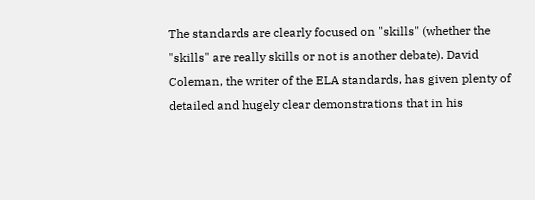The standards are clearly focused on "skills" (whether the "skills" are really skills or not is another debate). David Coleman, the writer of the ELA standards, has given plenty of detailed and hugely clear demonstrations that in his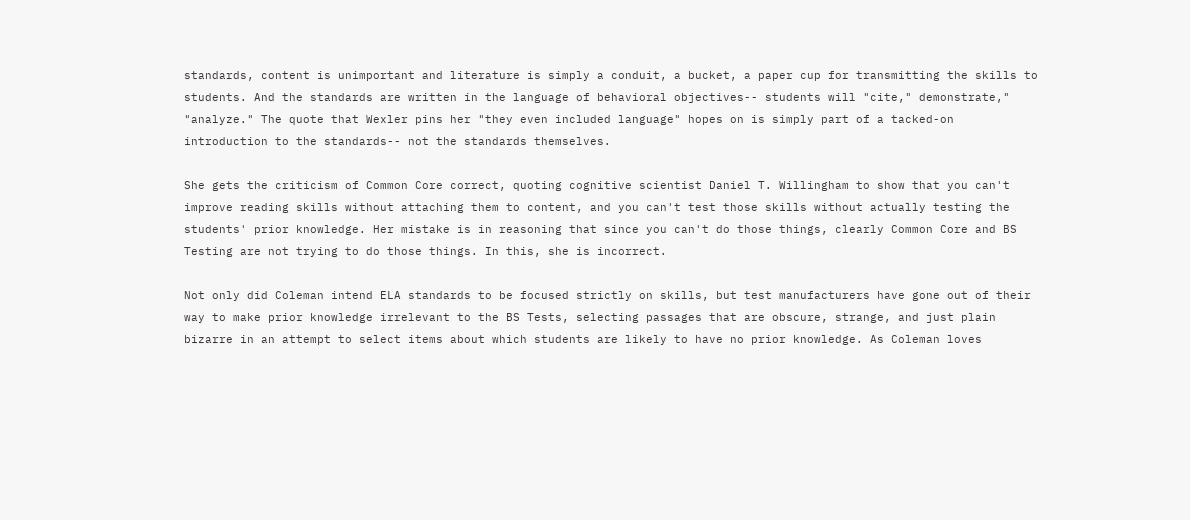standards, content is unimportant and literature is simply a conduit, a bucket, a paper cup for transmitting the skills to students. And the standards are written in the language of behavioral objectives-- students will "cite," demonstrate," "analyze." The quote that Wexler pins her "they even included language" hopes on is simply part of a tacked-on introduction to the standards-- not the standards themselves.

She gets the criticism of Common Core correct, quoting cognitive scientist Daniel T. Willingham to show that you can't improve reading skills without attaching them to content, and you can't test those skills without actually testing the students' prior knowledge. Her mistake is in reasoning that since you can't do those things, clearly Common Core and BS Testing are not trying to do those things. In this, she is incorrect.

Not only did Coleman intend ELA standards to be focused strictly on skills, but test manufacturers have gone out of their way to make prior knowledge irrelevant to the BS Tests, selecting passages that are obscure, strange, and just plain bizarre in an attempt to select items about which students are likely to have no prior knowledge. As Coleman loves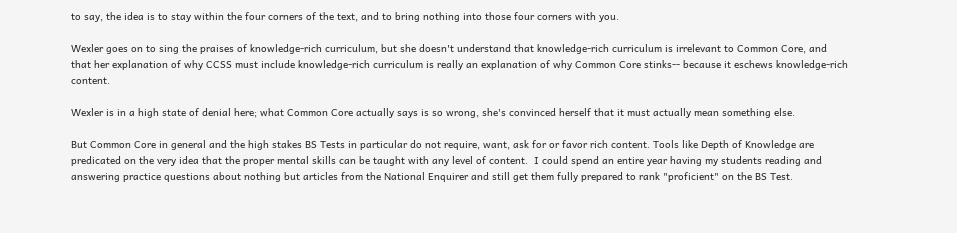to say, the idea is to stay within the four corners of the text, and to bring nothing into those four corners with you.

Wexler goes on to sing the praises of knowledge-rich curriculum, but she doesn't understand that knowledge-rich curriculum is irrelevant to Common Core, and that her explanation of why CCSS must include knowledge-rich curriculum is really an explanation of why Common Core stinks-- because it eschews knowledge-rich content.

Wexler is in a high state of denial here; what Common Core actually says is so wrong, she's convinced herself that it must actually mean something else.

But Common Core in general and the high stakes BS Tests in particular do not require, want, ask for or favor rich content. Tools like Depth of Knowledge are predicated on the very idea that the proper mental skills can be taught with any level of content.  I could spend an entire year having my students reading and answering practice questions about nothing but articles from the National Enquirer and still get them fully prepared to rank "proficient" on the BS Test.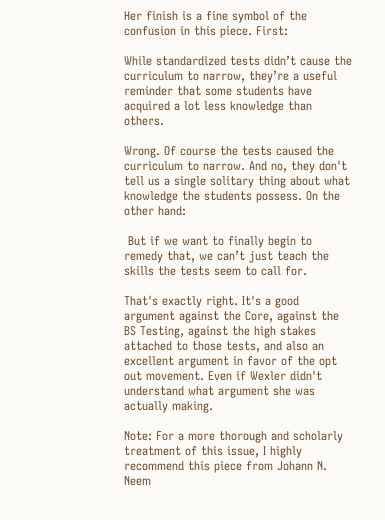Her finish is a fine symbol of the confusion in this piece. First:

While standardized tests didn’t cause the curriculum to narrow, they’re a useful reminder that some students have acquired a lot less knowledge than others.

Wrong. Of course the tests caused the curriculum to narrow. And no, they don't tell us a single solitary thing about what knowledge the students possess. On the other hand:

 But if we want to finally begin to remedy that, we can’t just teach the skills the tests seem to call for.

That's exactly right. It's a good argument against the Core, against the BS Testing, against the high stakes attached to those tests, and also an excellent argument in favor of the opt out movement. Even if Wexler didn't understand what argument she was actually making.

Note: For a more thorough and scholarly treatment of this issue, I highly recommend this piece from Johann N. Neem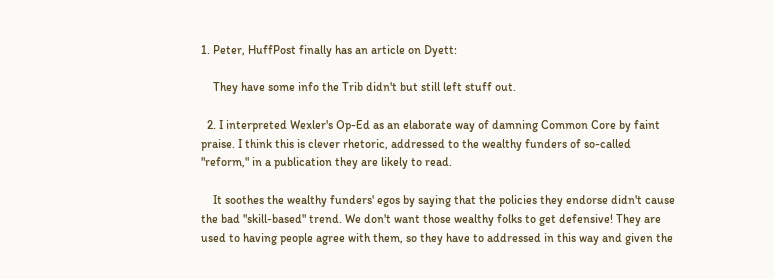1. Peter, HuffPost finally has an article on Dyett:

    They have some info the Trib didn't but still left stuff out.

  2. I interpreted Wexler's Op-Ed as an elaborate way of damning Common Core by faint praise. I think this is clever rhetoric, addressed to the wealthy funders of so-called "reform," in a publication they are likely to read.

    It soothes the wealthy funders' egos by saying that the policies they endorse didn't cause the bad "skill-based" trend. We don't want those wealthy folks to get defensive! They are used to having people agree with them, so they have to addressed in this way and given the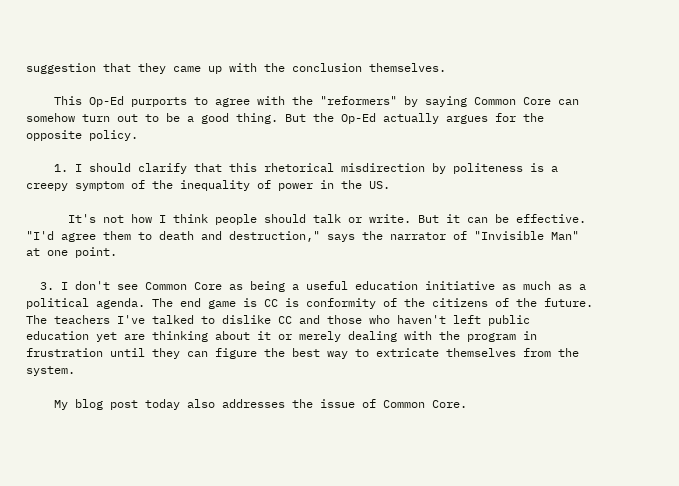suggestion that they came up with the conclusion themselves.

    This Op-Ed purports to agree with the "reformers" by saying Common Core can somehow turn out to be a good thing. But the Op-Ed actually argues for the opposite policy.

    1. I should clarify that this rhetorical misdirection by politeness is a creepy symptom of the inequality of power in the US.

      It's not how I think people should talk or write. But it can be effective. "I'd agree them to death and destruction," says the narrator of "Invisible Man" at one point.

  3. I don't see Common Core as being a useful education initiative as much as a political agenda. The end game is CC is conformity of the citizens of the future. The teachers I've talked to dislike CC and those who haven't left public education yet are thinking about it or merely dealing with the program in frustration until they can figure the best way to extricate themselves from the system.

    My blog post today also addresses the issue of Common Core.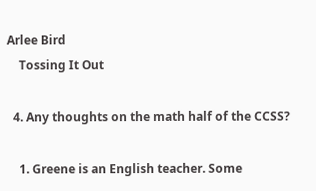Arlee Bird
    Tossing It Out

  4. Any thoughts on the math half of the CCSS?

    1. Greene is an English teacher. Some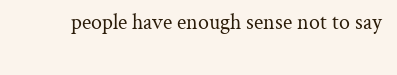people have enough sense not to say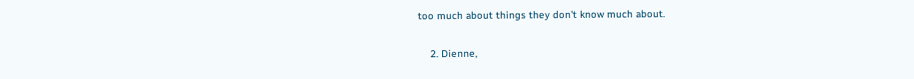too much about things they don't know much about.

    2. Dienne,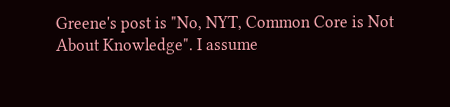Greene's post is "No, NYT, Common Core is Not About Knowledge". I assume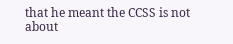that he meant the CCSS is not about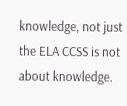knowledge, not just the ELA CCSS is not about knowledge.